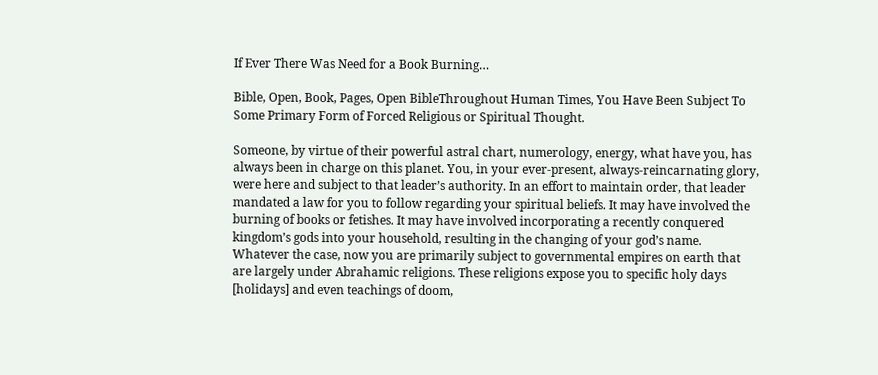If Ever There Was Need for a Book Burning…

Bible, Open, Book, Pages, Open BibleThroughout Human Times, You Have Been Subject To Some Primary Form of Forced Religious or Spiritual Thought.

Someone, by virtue of their powerful astral chart, numerology, energy, what have you, has always been in charge on this planet. You, in your ever-present, always-reincarnating glory, were here and subject to that leader’s authority. In an effort to maintain order, that leader mandated a law for you to follow regarding your spiritual beliefs. It may have involved the burning of books or fetishes. It may have involved incorporating a recently conquered kingdom’s gods into your household, resulting in the changing of your god’s name. Whatever the case, now you are primarily subject to governmental empires on earth that are largely under Abrahamic religions. These religions expose you to specific holy days [holidays] and even teachings of doom,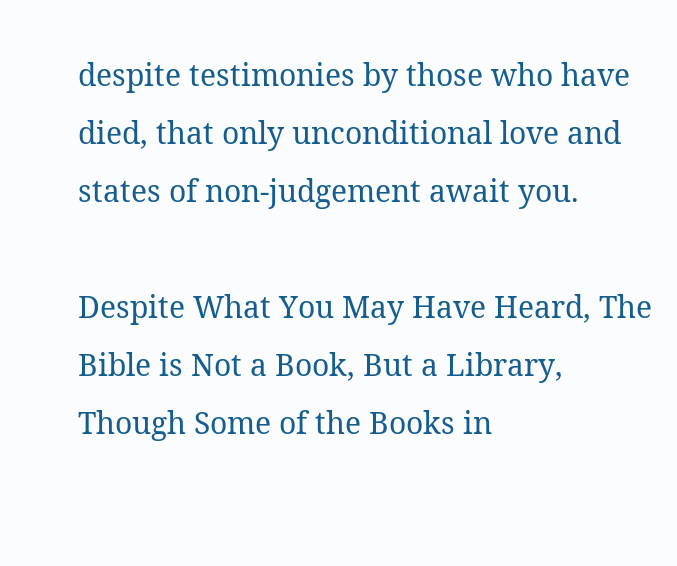despite testimonies by those who have died, that only unconditional love and states of non-judgement await you.

Despite What You May Have Heard, The Bible is Not a Book, But a Library, Though Some of the Books in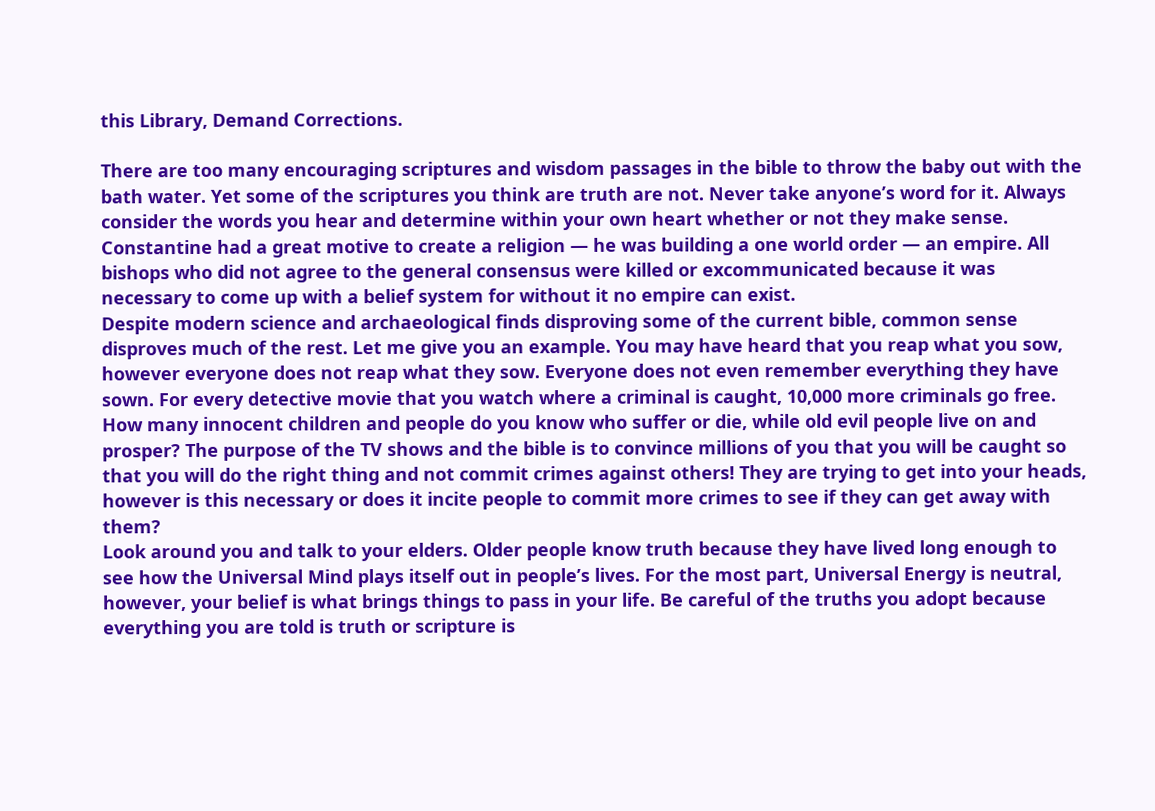this Library, Demand Corrections.

There are too many encouraging scriptures and wisdom passages in the bible to throw the baby out with the bath water. Yet some of the scriptures you think are truth are not. Never take anyone’s word for it. Always consider the words you hear and determine within your own heart whether or not they make sense.
Constantine had a great motive to create a religion — he was building a one world order — an empire. All bishops who did not agree to the general consensus were killed or excommunicated because it was necessary to come up with a belief system for without it no empire can exist.
Despite modern science and archaeological finds disproving some of the current bible, common sense disproves much of the rest. Let me give you an example. You may have heard that you reap what you sow, however everyone does not reap what they sow. Everyone does not even remember everything they have sown. For every detective movie that you watch where a criminal is caught, 10,000 more criminals go free. How many innocent children and people do you know who suffer or die, while old evil people live on and prosper? The purpose of the TV shows and the bible is to convince millions of you that you will be caught so that you will do the right thing and not commit crimes against others! They are trying to get into your heads, however is this necessary or does it incite people to commit more crimes to see if they can get away with them?
Look around you and talk to your elders. Older people know truth because they have lived long enough to see how the Universal Mind plays itself out in people’s lives. For the most part, Universal Energy is neutral, however, your belief is what brings things to pass in your life. Be careful of the truths you adopt because everything you are told is truth or scripture is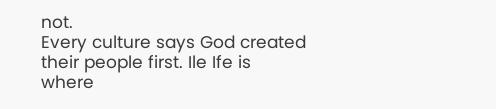not.
Every culture says God created their people first. Ile Ife is where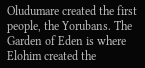Oludumare created the first people, the Yorubans. The Garden of Eden is where Elohim created the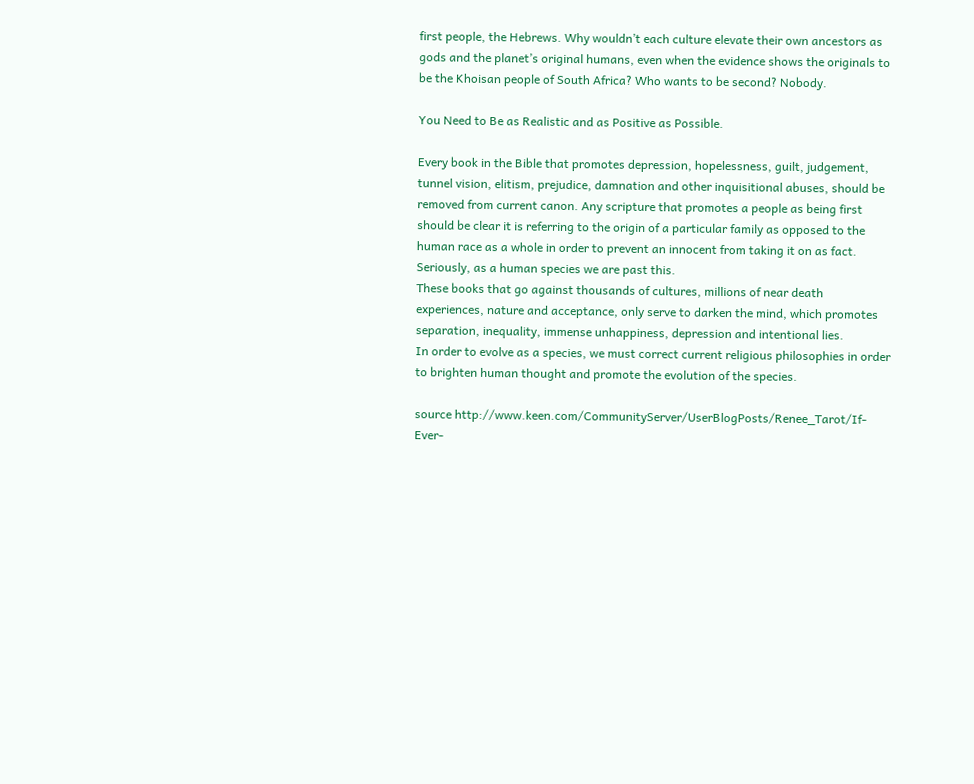first people, the Hebrews. Why wouldn’t each culture elevate their own ancestors as gods and the planet’s original humans, even when the evidence shows the originals to be the Khoisan people of South Africa? Who wants to be second? Nobody.

You Need to Be as Realistic and as Positive as Possible.

Every book in the Bible that promotes depression, hopelessness, guilt, judgement, tunnel vision, elitism, prejudice, damnation and other inquisitional abuses, should be removed from current canon. Any scripture that promotes a people as being first should be clear it is referring to the origin of a particular family as opposed to the human race as a whole in order to prevent an innocent from taking it on as fact.
Seriously, as a human species we are past this.
These books that go against thousands of cultures, millions of near death experiences, nature and acceptance, only serve to darken the mind, which promotes separation, inequality, immense unhappiness, depression and intentional lies.
In order to evolve as a species, we must correct current religious philosophies in order to brighten human thought and promote the evolution of the species.

source http://www.keen.com/CommunityServer/UserBlogPosts/Renee_Tarot/If-Ever-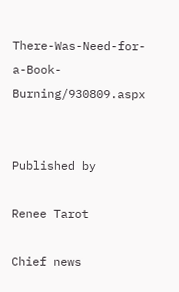There-Was-Need-for-a-Book-Burning/930809.aspx


Published by

Renee Tarot

Chief news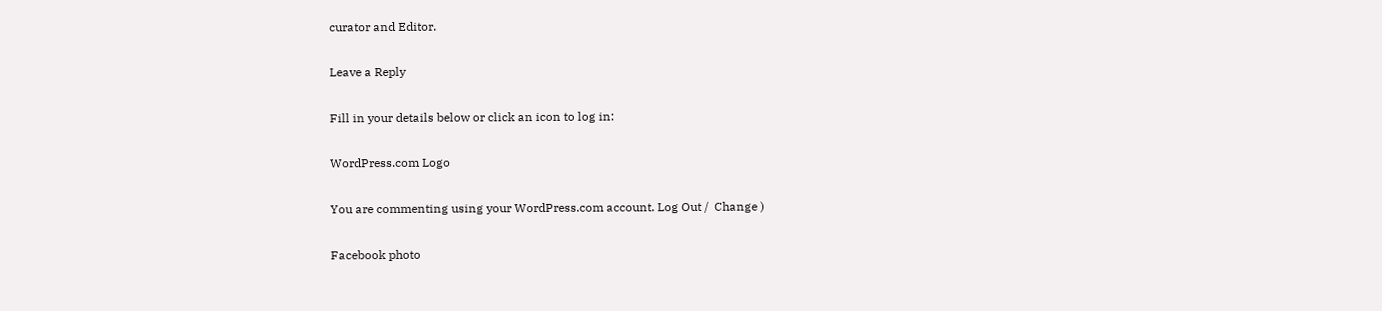curator and Editor.

Leave a Reply

Fill in your details below or click an icon to log in:

WordPress.com Logo

You are commenting using your WordPress.com account. Log Out /  Change )

Facebook photo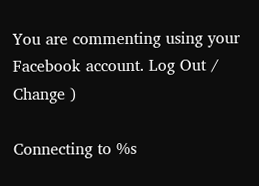You are commenting using your Facebook account. Log Out /  Change )

Connecting to %s